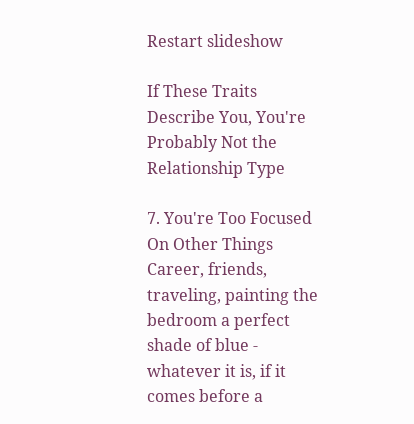Restart slideshow

If These Traits Describe You, You're Probably Not the Relationship Type

7. You're Too Focused On Other Things
Career, friends, traveling, painting the bedroom a perfect shade of blue - whatever it is, if it comes before a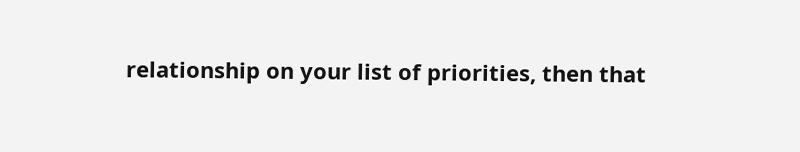relationship on your list of priorities, then that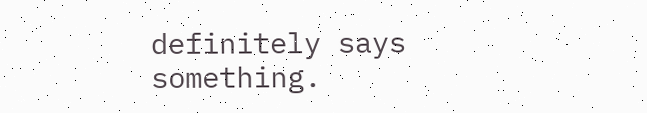definitely says something.